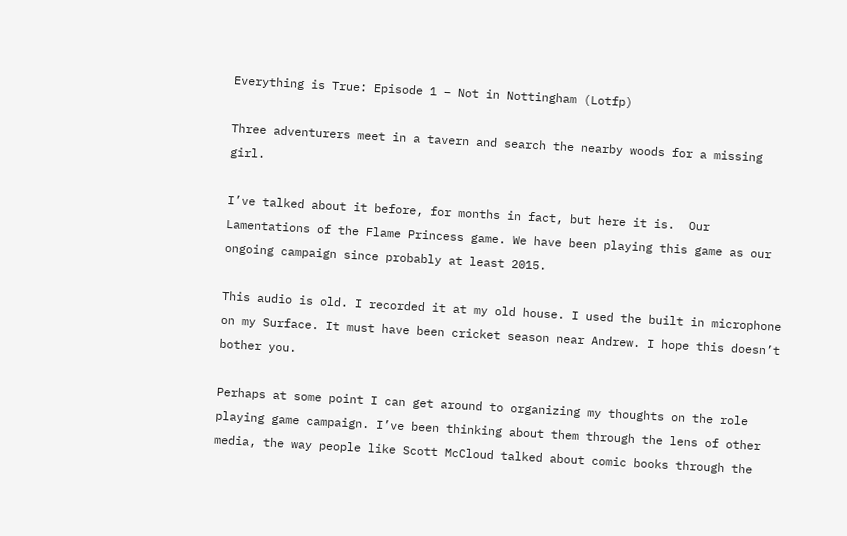Everything is True: Episode 1 – Not in Nottingham (Lotfp)

Three adventurers meet in a tavern and search the nearby woods for a missing girl.

I’ve talked about it before, for months in fact, but here it is.  Our Lamentations of the Flame Princess game. We have been playing this game as our ongoing campaign since probably at least 2015.

This audio is old. I recorded it at my old house. I used the built in microphone on my Surface. It must have been cricket season near Andrew. I hope this doesn’t bother you.

Perhaps at some point I can get around to organizing my thoughts on the role playing game campaign. I’ve been thinking about them through the lens of other media, the way people like Scott McCloud talked about comic books through the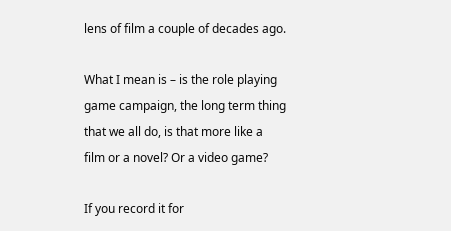lens of film a couple of decades ago.

What I mean is – is the role playing game campaign, the long term thing that we all do, is that more like a film or a novel? Or a video game?

If you record it for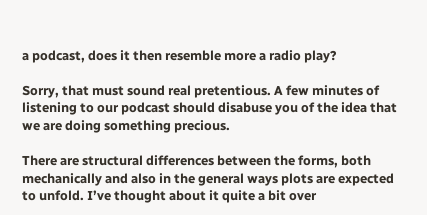a podcast, does it then resemble more a radio play?

Sorry, that must sound real pretentious. A few minutes of listening to our podcast should disabuse you of the idea that we are doing something precious.

There are structural differences between the forms, both mechanically and also in the general ways plots are expected to unfold. I’ve thought about it quite a bit over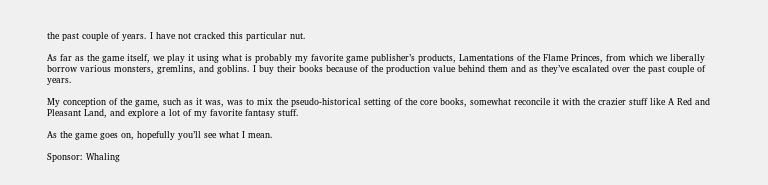the past couple of years. I have not cracked this particular nut.

As far as the game itself, we play it using what is probably my favorite game publisher’s products, Lamentations of the Flame Princes, from which we liberally borrow various monsters, gremlins, and goblins. I buy their books because of the production value behind them and as they’ve escalated over the past couple of years.

My conception of the game, such as it was, was to mix the pseudo-historical setting of the core books, somewhat reconcile it with the crazier stuff like A Red and Pleasant Land, and explore a lot of my favorite fantasy stuff.

As the game goes on, hopefully you’ll see what I mean.

Sponsor: Whaling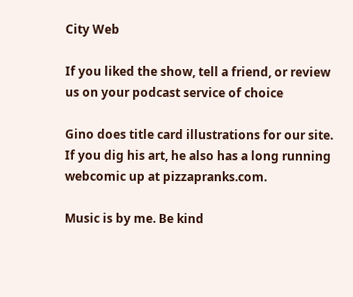City Web

If you liked the show, tell a friend, or review us on your podcast service of choice

Gino does title card illustrations for our site. If you dig his art, he also has a long running webcomic up at pizzapranks.com.

Music is by me. Be kind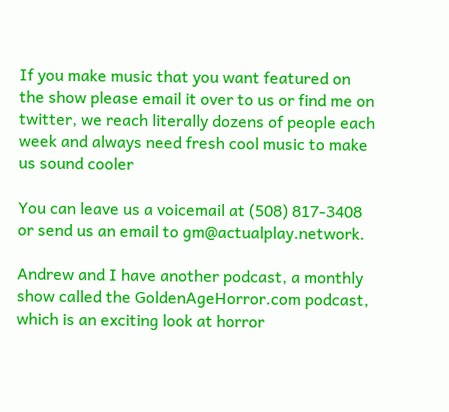If you make music that you want featured on the show please email it over to us or find me on twitter, we reach literally dozens of people each week and always need fresh cool music to make us sound cooler

You can leave us a voicemail at (508) 817-3408 or send us an email to gm@actualplay.network.

Andrew and I have another podcast, a monthly show called the GoldenAgeHorror.com podcast, which is an exciting look at horror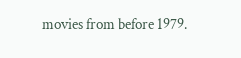movies from before 1979.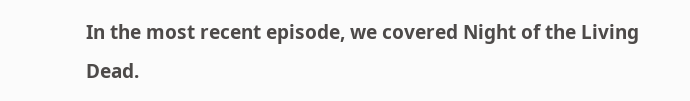In the most recent episode, we covered Night of the Living Dead.